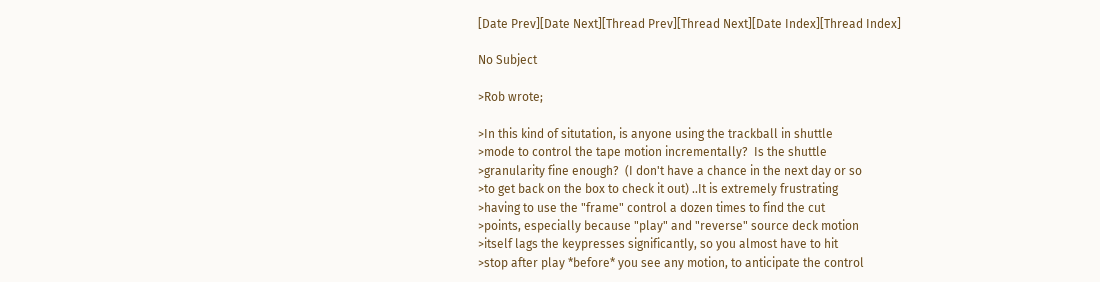[Date Prev][Date Next][Thread Prev][Thread Next][Date Index][Thread Index]

No Subject

>Rob wrote;

>In this kind of situtation, is anyone using the trackball in shuttle
>mode to control the tape motion incrementally?  Is the shuttle
>granularity fine enough?  (I don't have a chance in the next day or so
>to get back on the box to check it out) ..It is extremely frustrating
>having to use the "frame" control a dozen times to find the cut
>points, especially because "play" and "reverse" source deck motion
>itself lags the keypresses significantly, so you almost have to hit
>stop after play *before* you see any motion, to anticipate the control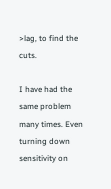>lag, to find the cuts.

I have had the same problem many times. Even turning down sensitivity on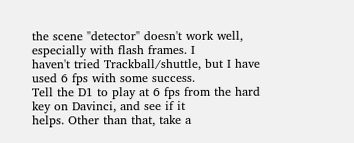the scene "detector" doesn't work well, especially with flash frames. I
haven't tried Trackball/shuttle, but I have used 6 fps with some success.
Tell the D1 to play at 6 fps from the hard key on Davinci, and see if it
helps. Other than that, take a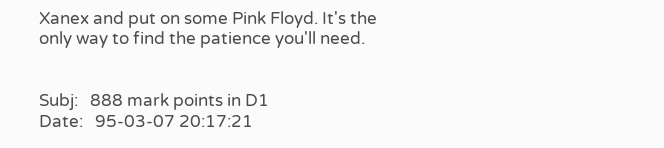Xanex and put on some Pink Floyd. It's the
only way to find the patience you'll need.


Subj:   888 mark points in D1
Date:   95-03-07 20:17:21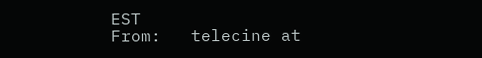EST
From:   telecine at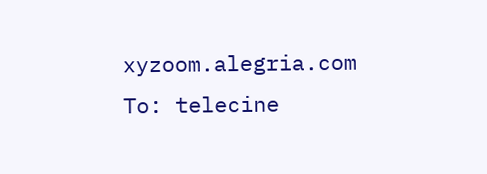xyzoom.alegria.com
To: telecine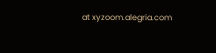at xyzoom.alegria.com